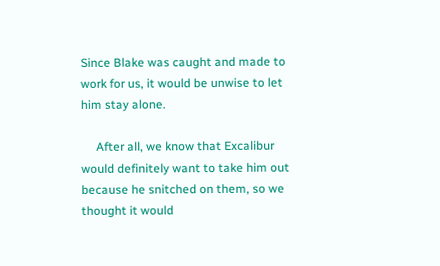Since Blake was caught and made to work for us, it would be unwise to let him stay alone.

     After all, we know that Excalibur would definitely want to take him out because he snitched on them, so we thought it would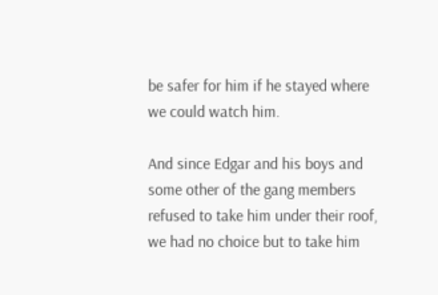be safer for him if he stayed where we could watch him.

And since Edgar and his boys and some other of the gang members refused to take him under their roof, we had no choice but to take him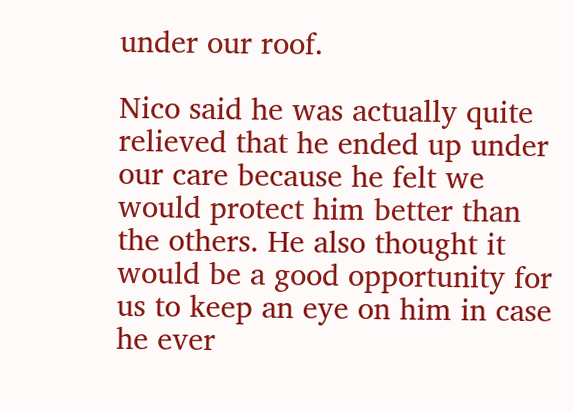under our roof.

Nico said he was actually quite relieved that he ended up under our care because he felt we would protect him better than the others. He also thought it would be a good opportunity for us to keep an eye on him in case he ever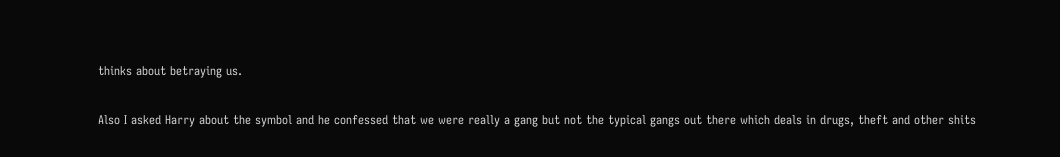thinks about betraying us.

Also I asked Harry about the symbol and he confessed that we were really a gang but not the typical gangs out there which deals in drugs, theft and other shits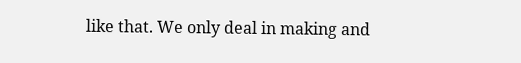like that. We only deal in making and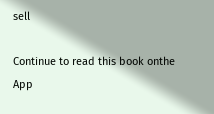sell

Continue to read this book onthe App